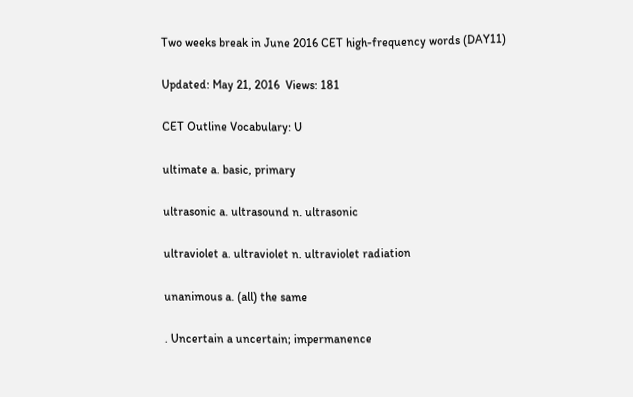Two weeks break in June 2016 CET high-frequency words (DAY11)

Updated: May 21, 2016  Views: 181

CET Outline Vocabulary: U

ultimate a. basic, primary

ultrasonic a. ultrasound n. ultrasonic

ultraviolet a. ultraviolet n. ultraviolet radiation

unanimous a. (all) the same

. Uncertain a uncertain; impermanence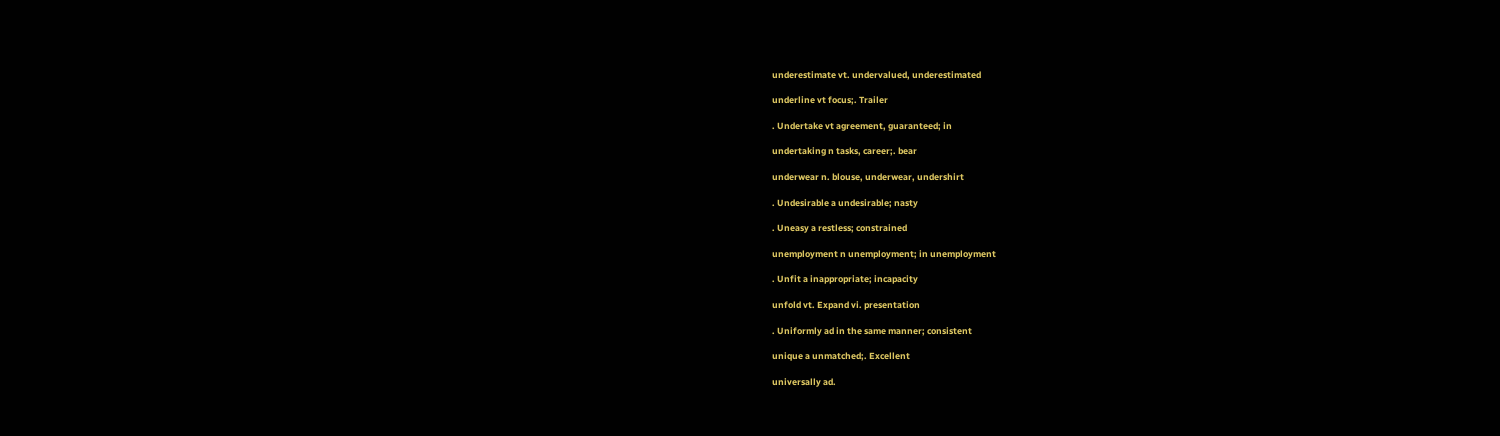underestimate vt. undervalued, underestimated

underline vt focus;. Trailer

. Undertake vt agreement, guaranteed; in

undertaking n tasks, career;. bear

underwear n. blouse, underwear, undershirt

. Undesirable a undesirable; nasty

. Uneasy a restless; constrained

unemployment n unemployment; in unemployment

. Unfit a inappropriate; incapacity

unfold vt. Expand vi. presentation

. Uniformly ad in the same manner; consistent

unique a unmatched;. Excellent

universally ad.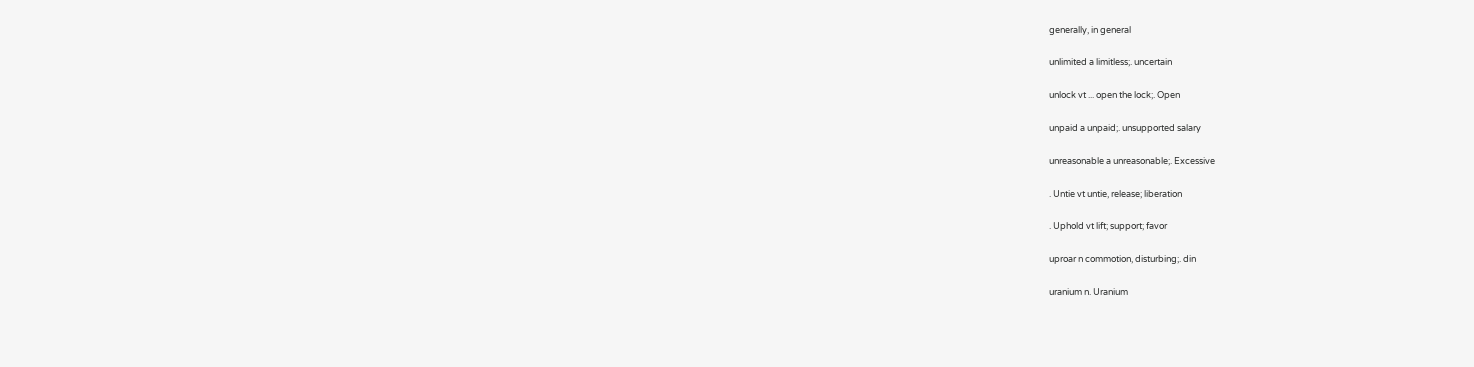generally, in general

unlimited a limitless;. uncertain

unlock vt ... open the lock;. Open

unpaid a unpaid;. unsupported salary

unreasonable a unreasonable;. Excessive

. Untie vt untie, release; liberation

. Uphold vt lift; support; favor

uproar n commotion, disturbing;. din

uranium n. Uranium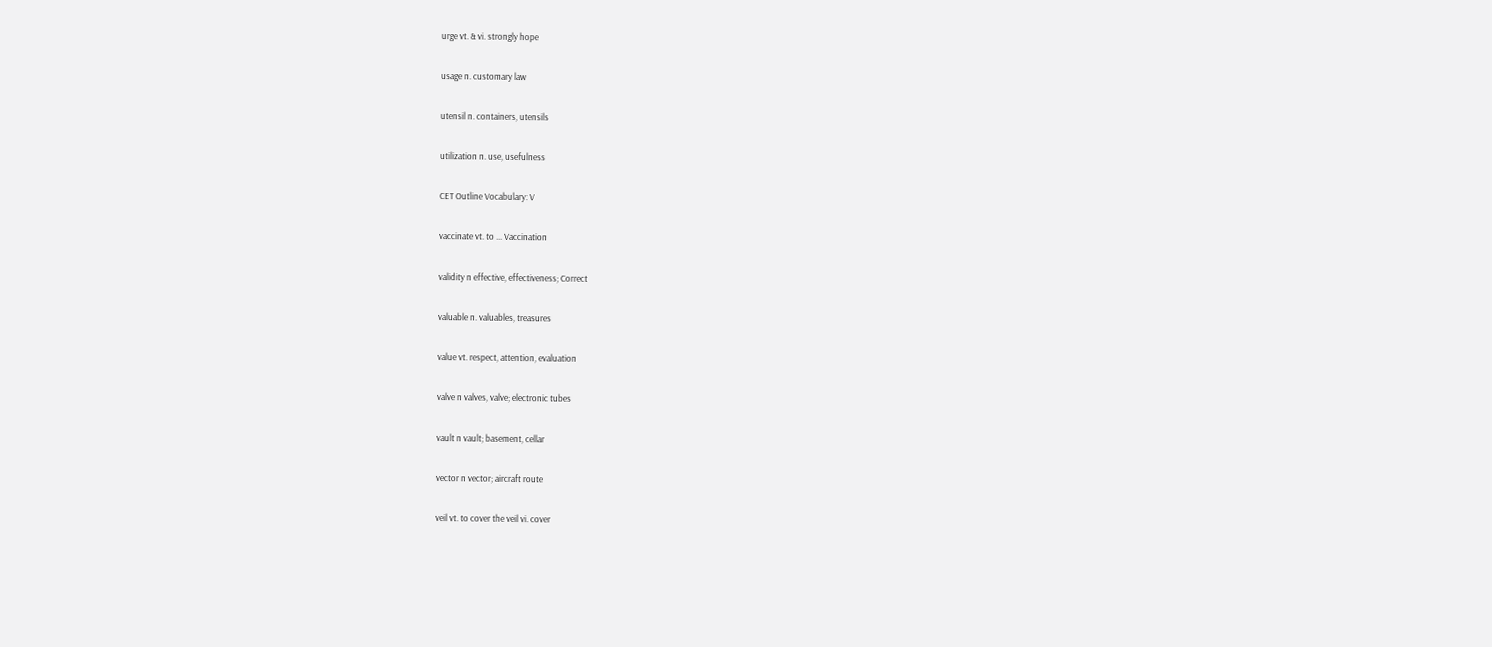urge vt. & vi. strongly hope

usage n. customary law

utensil n. containers, utensils

utilization n. use, usefulness

CET Outline Vocabulary: V

vaccinate vt. to ... Vaccination

validity n effective, effectiveness; Correct

valuable n. valuables, treasures

value vt. respect, attention, evaluation

valve n valves, valve; electronic tubes

vault n vault; basement, cellar

vector n vector; aircraft route

veil vt. to cover the veil vi. cover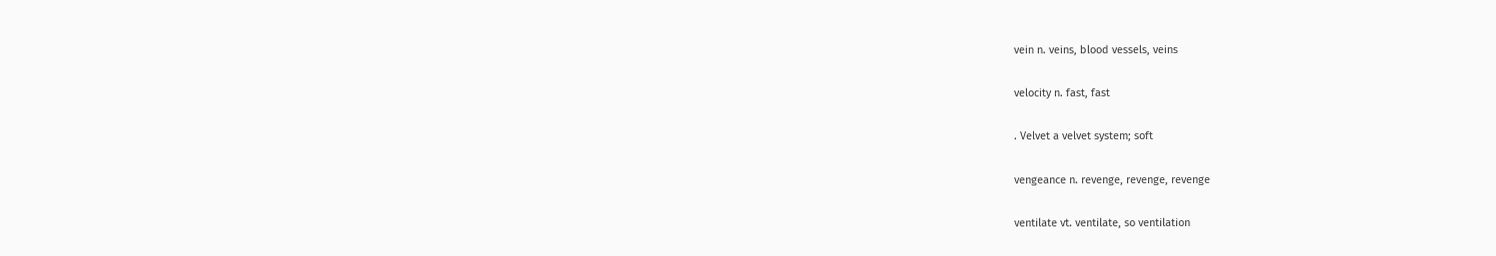vein n. veins, blood vessels, veins

velocity n. fast, fast

. Velvet a velvet system; soft

vengeance n. revenge, revenge, revenge

ventilate vt. ventilate, so ventilation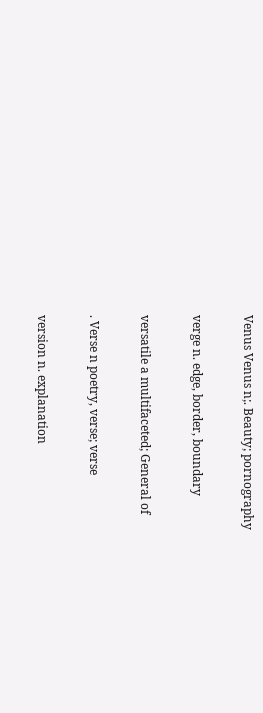Venus Venus n;. Beauty; pornography

verge n. edge, border, boundary

versatile a multifaceted; General of

. Verse n poetry, verse; verse

version n. explanation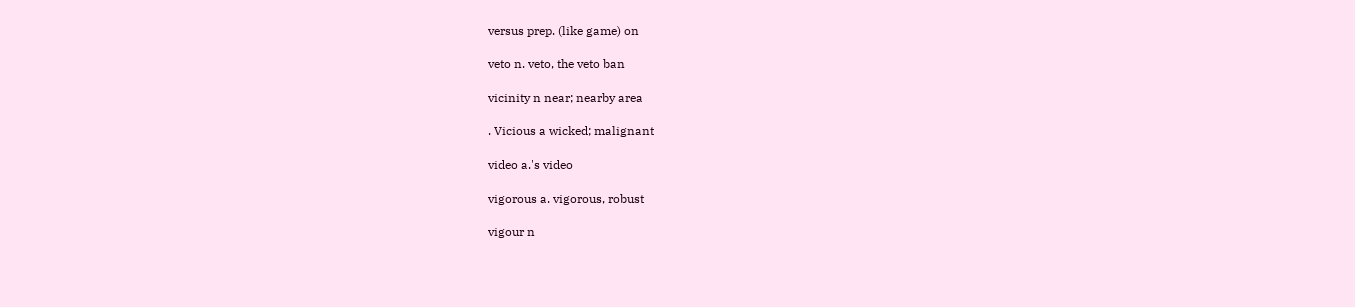versus prep. (like game) on

veto n. veto, the veto ban

vicinity n near; nearby area

. Vicious a wicked; malignant

video a.'s video

vigorous a. vigorous, robust

vigour n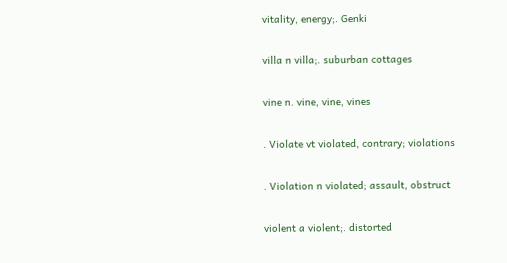vitality, energy;. Genki

villa n villa;. suburban cottages

vine n. vine, vine, vines

. Violate vt violated, contrary; violations

. Violation n violated; assault, obstruct

violent a violent;. distorted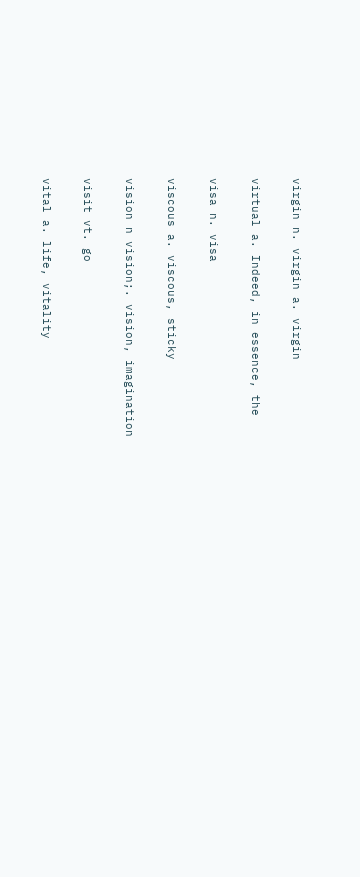virgin n. virgin a. virgin

virtual a. Indeed, in essence, the

visa n. visa

viscous a. viscous, sticky

vision n vision;. vision, imagination

visit vt. go

vital a. life, vitality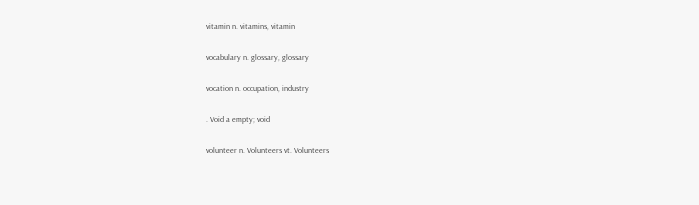vitamin n. vitamins, vitamin

vocabulary n. glossary, glossary

vocation n. occupation, industry

. Void a empty; void

volunteer n. Volunteers vt. Volunteers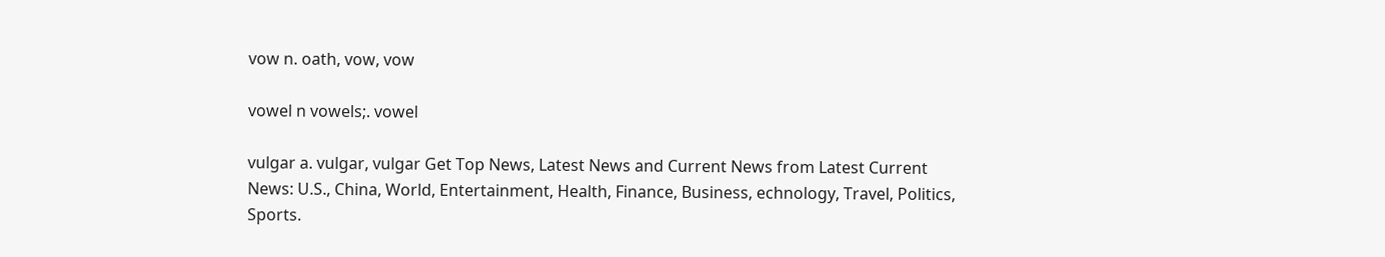vow n. oath, vow, vow

vowel n vowels;. vowel

vulgar a. vulgar, vulgar Get Top News, Latest News and Current News from Latest Current News: U.S., China, World, Entertainment, Health, Finance, Business, echnology, Travel, Politics, Sports.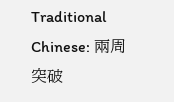Traditional Chinese: 兩周突破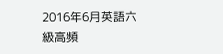2016年6月英語六級高頻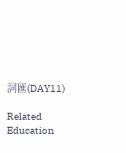詞匯(DAY11)

Related Education